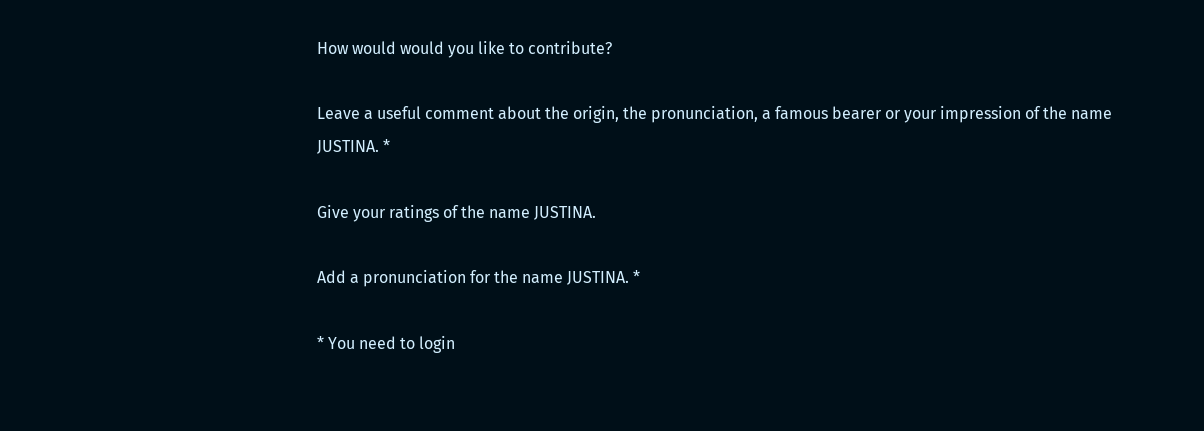How would would you like to contribute?

Leave a useful comment about the origin, the pronunciation, a famous bearer or your impression of the name JUSTINA. *

Give your ratings of the name JUSTINA.

Add a pronunciation for the name JUSTINA. *

* You need to login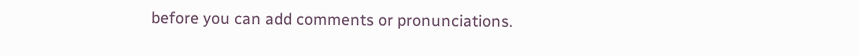before you can add comments or pronunciations.